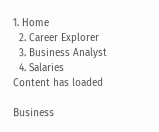1. Home
  2. Career Explorer
  3. Business Analyst
  4. Salaries
Content has loaded

Business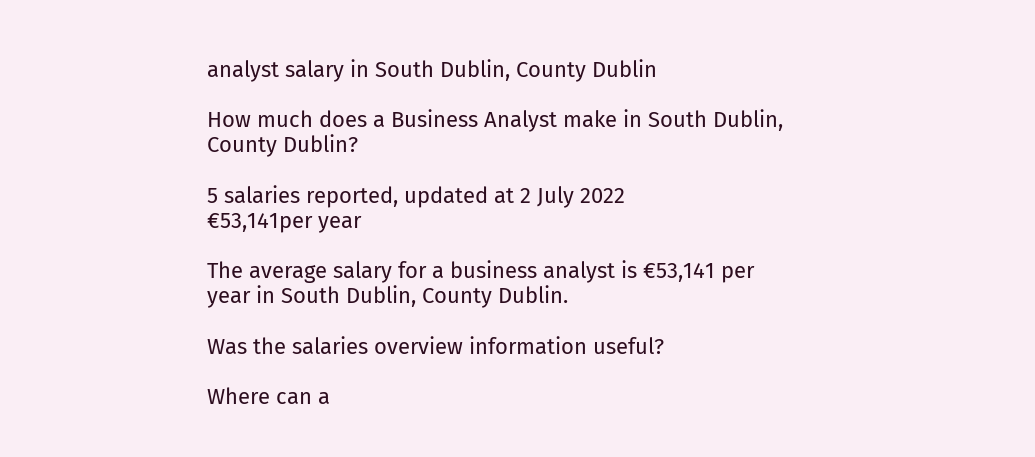analyst salary in South Dublin, County Dublin

How much does a Business Analyst make in South Dublin, County Dublin?

5 salaries reported, updated at 2 July 2022
€53,141per year

The average salary for a business analyst is €53,141 per year in South Dublin, County Dublin.

Was the salaries overview information useful?

Where can a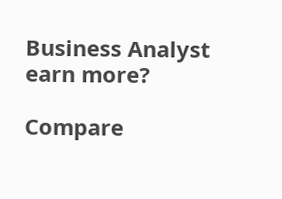Business Analyst earn more?

Compare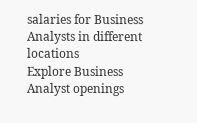salaries for Business Analysts in different locations
Explore Business Analyst openings